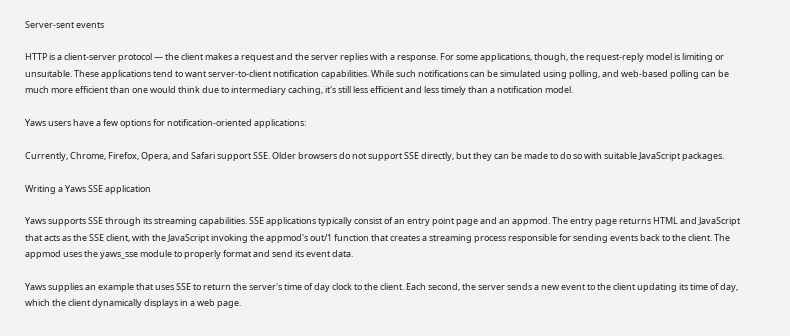Server-sent events

HTTP is a client-server protocol — the client makes a request and the server replies with a response. For some applications, though, the request-reply model is limiting or unsuitable. These applications tend to want server-to-client notification capabilities. While such notifications can be simulated using polling, and web-based polling can be much more efficient than one would think due to intermediary caching, it's still less efficient and less timely than a notification model.

Yaws users have a few options for notification-oriented applications:

Currently, Chrome, Firefox, Opera, and Safari support SSE. Older browsers do not support SSE directly, but they can be made to do so with suitable JavaScript packages.

Writing a Yaws SSE application

Yaws supports SSE through its streaming capabilities. SSE applications typically consist of an entry point page and an appmod. The entry page returns HTML and JavaScript that acts as the SSE client, with the JavaScript invoking the appmod's out/1 function that creates a streaming process responsible for sending events back to the client. The appmod uses the yaws_sse module to properly format and send its event data.

Yaws supplies an example that uses SSE to return the server's time of day clock to the client. Each second, the server sends a new event to the client updating its time of day, which the client dynamically displays in a web page.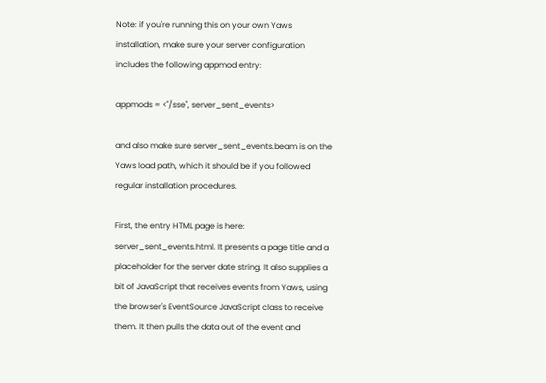Note: if you're running this on your own Yaws installation, make sure your server configuration includes the following appmod entry:

appmods = <"/sse", server_sent_events>

and also make sure server_sent_events.beam is on the Yaws load path, which it should be if you followed regular installation procedures.

First, the entry HTML page is here: server_sent_events.html. It presents a page title and a placeholder for the server date string. It also supplies a bit of JavaScript that receives events from Yaws, using the browser's EventSource JavaScript class to receive them. It then pulls the data out of the event and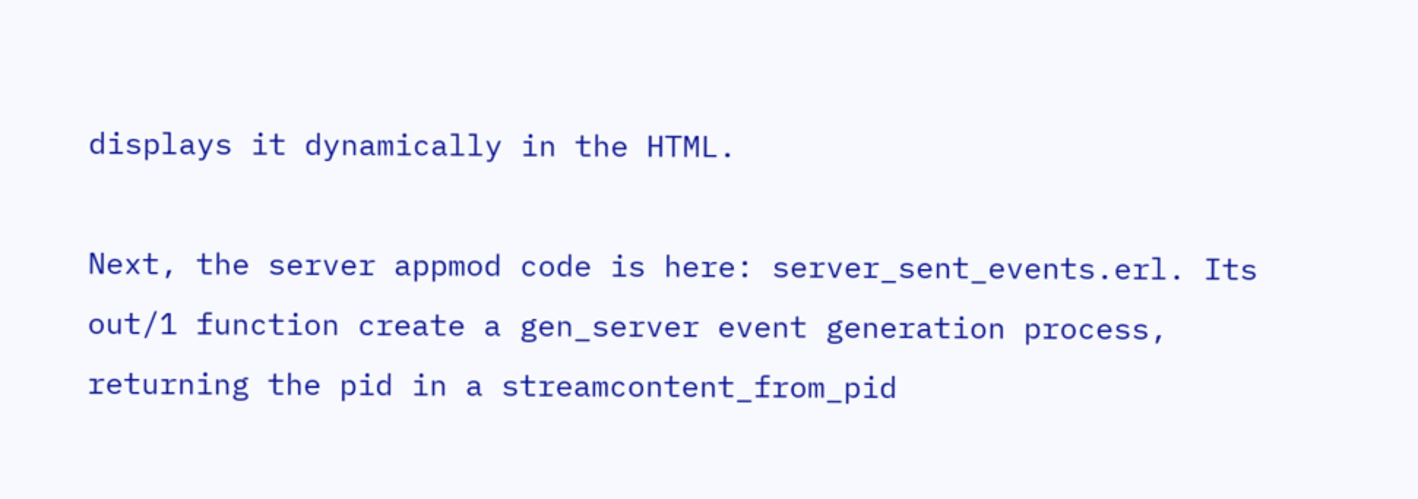displays it dynamically in the HTML.

Next, the server appmod code is here: server_sent_events.erl. Its out/1 function create a gen_server event generation process, returning the pid in a streamcontent_from_pid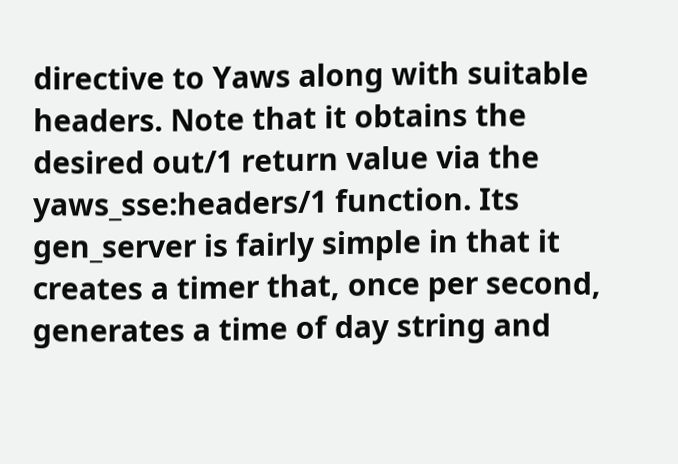directive to Yaws along with suitable headers. Note that it obtains the desired out/1 return value via the yaws_sse:headers/1 function. Its gen_server is fairly simple in that it creates a timer that, once per second, generates a time of day string and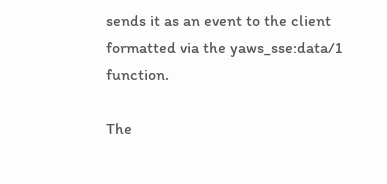sends it as an event to the client formatted via the yaws_sse:data/1 function.

The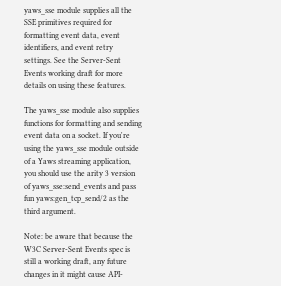yaws_sse module supplies all the SSE primitives required for formatting event data, event identifiers, and event retry settings. See the Server-Sent Events working draft for more details on using these features.

The yaws_sse module also supplies functions for formatting and sending event data on a socket. If you're using the yaws_sse module outside of a Yaws streaming application, you should use the arity 3 version of yaws_sse:send_events and pass fun yaws:gen_tcp_send/2 as the third argument.

Note: be aware that because the W3C Server-Sent Events spec is still a working draft, any future changes in it might cause API-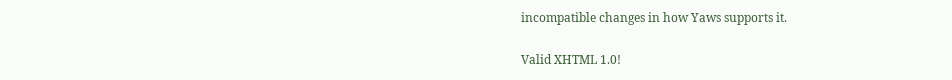incompatible changes in how Yaws supports it.

Valid XHTML 1.0!